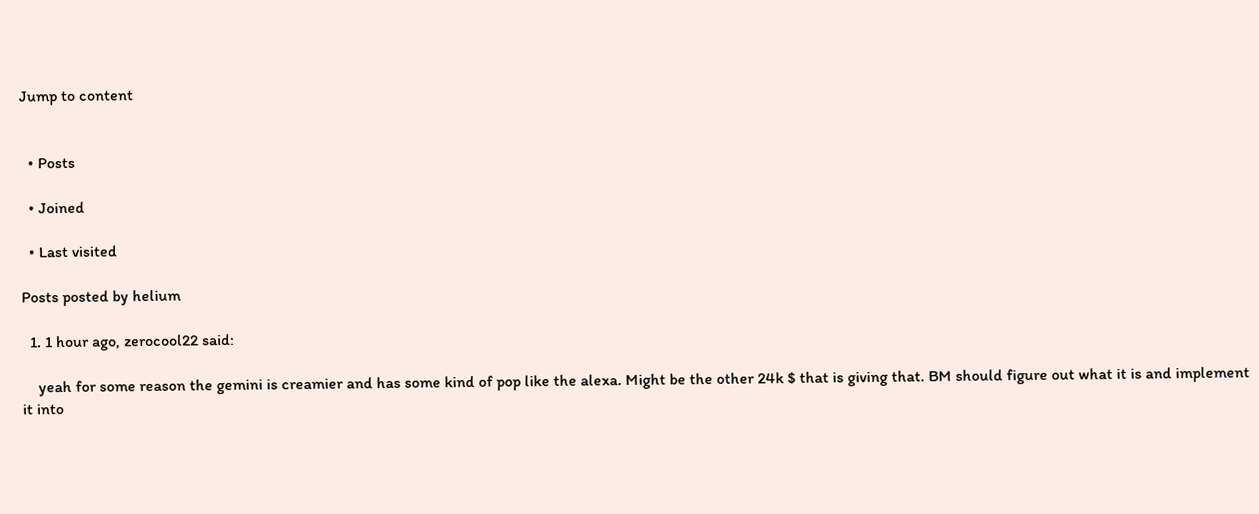Jump to content


  • Posts

  • Joined

  • Last visited

Posts posted by helium

  1. 1 hour ago, zerocool22 said:

    yeah for some reason the gemini is creamier and has some kind of pop like the alexa. Might be the other 24k $ that is giving that. BM should figure out what it is and implement it into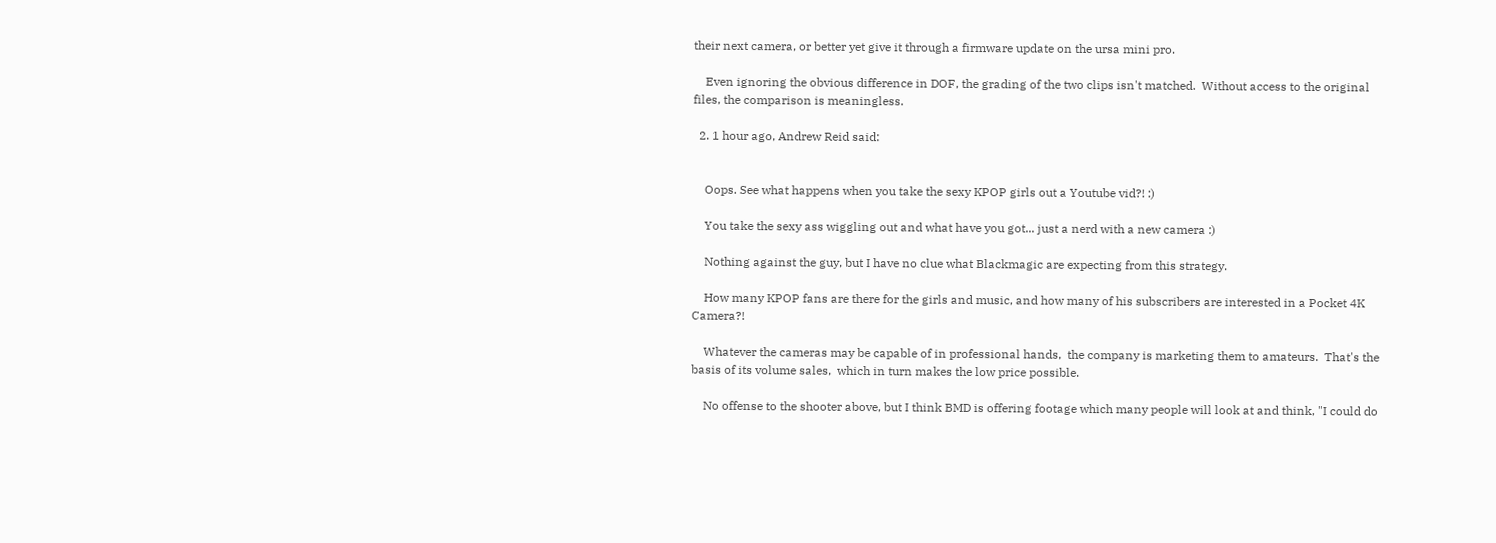their next camera, or better yet give it through a firmware update on the ursa mini pro.

    Even ignoring the obvious difference in DOF, the grading of the two clips isn't matched.  Without access to the original files, the comparison is meaningless.

  2. 1 hour ago, Andrew Reid said:


    Oops. See what happens when you take the sexy KPOP girls out a Youtube vid?! :)

    You take the sexy ass wiggling out and what have you got... just a nerd with a new camera :)

    Nothing against the guy, but I have no clue what Blackmagic are expecting from this strategy.

    How many KPOP fans are there for the girls and music, and how many of his subscribers are interested in a Pocket 4K Camera?!

    Whatever the cameras may be capable of in professional hands,  the company is marketing them to amateurs.  That's the basis of its volume sales,  which in turn makes the low price possible.

    No offense to the shooter above, but I think BMD is offering footage which many people will look at and think, "I could do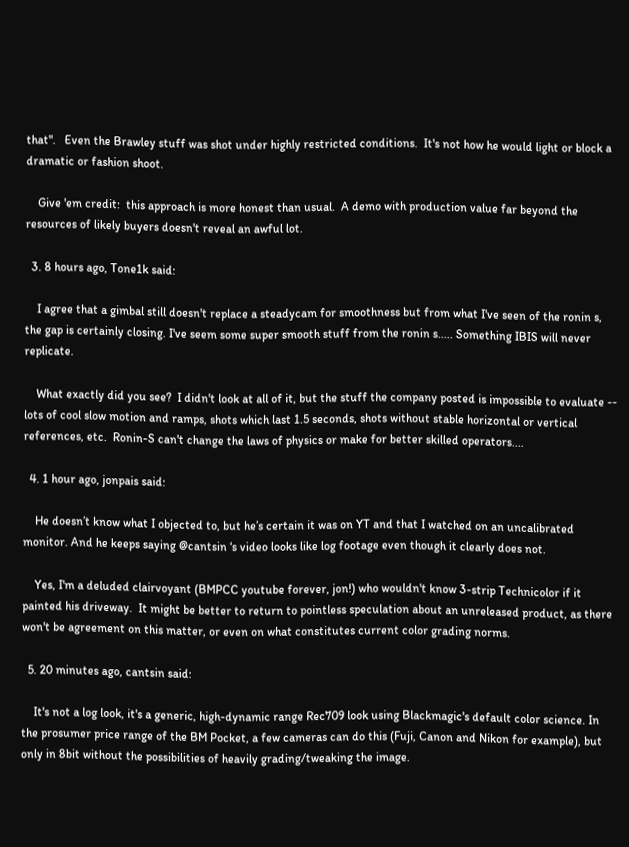that".   Even the Brawley stuff was shot under highly restricted conditions.  It's not how he would light or block a dramatic or fashion shoot.

    Give 'em credit:  this approach is more honest than usual.  A demo with production value far beyond the resources of likely buyers doesn't reveal an awful lot.

  3. 8 hours ago, Tone1k said:

    I agree that a gimbal still doesn't replace a steadycam for smoothness but from what I've seen of the ronin s, the gap is certainly closing. I've seem some super smooth stuff from the ronin s..... Something IBIS will never replicate.

    What exactly did you see?  I didn't look at all of it, but the stuff the company posted is impossible to evaluate -- lots of cool slow motion and ramps, shots which last 1.5 seconds, shots without stable horizontal or vertical references, etc.  Ronin-S can't change the laws of physics or make for better skilled operators....

  4. 1 hour ago, jonpais said:

    He doesn’t know what I objected to, but he’s certain it was on YT and that I watched on an uncalibrated monitor. And he keeps saying @cantsin ‘s video looks like log footage even though it clearly does not.

    Yes, I'm a deluded clairvoyant (BMPCC youtube forever, jon!) who wouldn't know 3-strip Technicolor if it painted his driveway.  It might be better to return to pointless speculation about an unreleased product, as there won't be agreement on this matter, or even on what constitutes current color grading norms.

  5. 20 minutes ago, cantsin said:

    It's not a log look, it's a generic, high-dynamic range Rec709 look using Blackmagic's default color science. In the prosumer price range of the BM Pocket, a few cameras can do this (Fuji, Canon and Nikon for example), but only in 8bit without the possibilities of heavily grading/tweaking the image.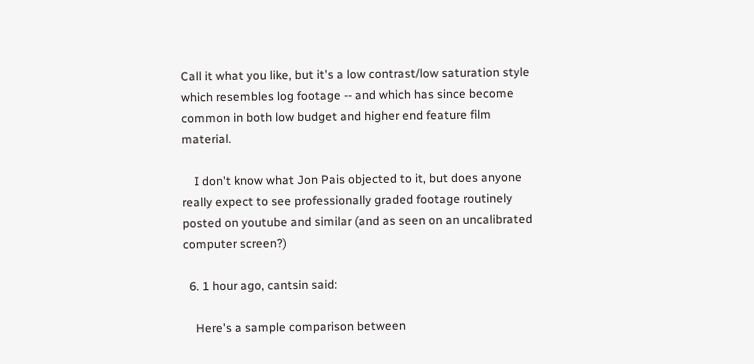Call it what you like, but it's a low contrast/low saturation style which resembles log footage -- and which has since become common in both low budget and higher end feature film material.

    I don't know what Jon Pais objected to it, but does anyone really expect to see professionally graded footage routinely posted on youtube and similar (and as seen on an uncalibrated computer screen?)

  6. 1 hour ago, cantsin said:

    Here's a sample comparison between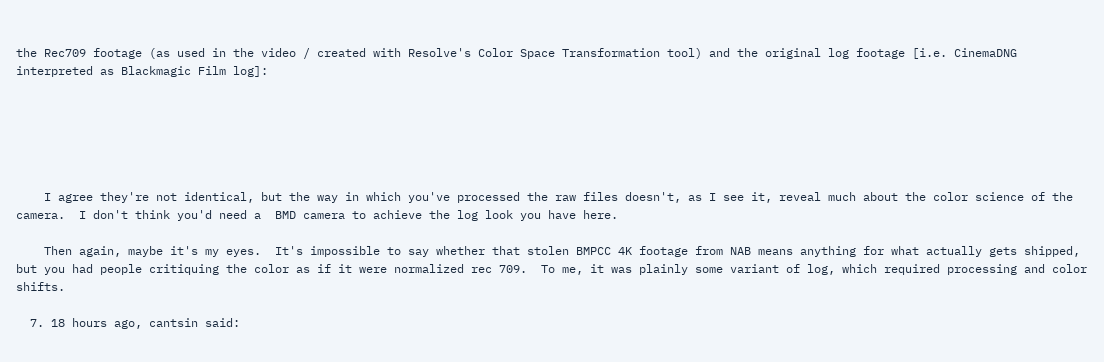the Rec709 footage (as used in the video / created with Resolve's Color Space Transformation tool) and the original log footage [i.e. CinemaDNG interpreted as Blackmagic Film log]:






    I agree they're not identical, but the way in which you've processed the raw files doesn't, as I see it, reveal much about the color science of the camera.  I don't think you'd need a  BMD camera to achieve the log look you have here.

    Then again, maybe it's my eyes.  It's impossible to say whether that stolen BMPCC 4K footage from NAB means anything for what actually gets shipped, but you had people critiquing the color as if it were normalized rec 709.  To me, it was plainly some variant of log, which required processing and color shifts.

  7. 18 hours ago, cantsin said: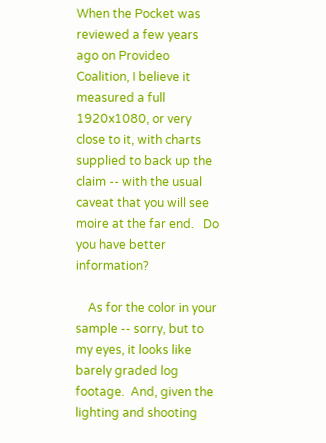When the Pocket was reviewed a few years ago on Provideo Coalition, I believe it measured a full 1920x1080, or very close to it, with charts supplied to back up the claim -- with the usual caveat that you will see moire at the far end.   Do you have better information?

    As for the color in your sample -- sorry, but to my eyes, it looks like barely graded log footage.  And, given the lighting and shooting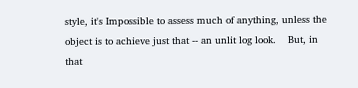style, it's Impossible to assess much of anything, unless the object is to achieve just that -- an unlit log look.    But, in that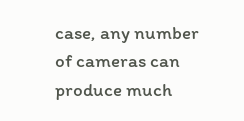case, any number of cameras can produce much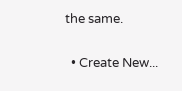the same.

  • Create New...